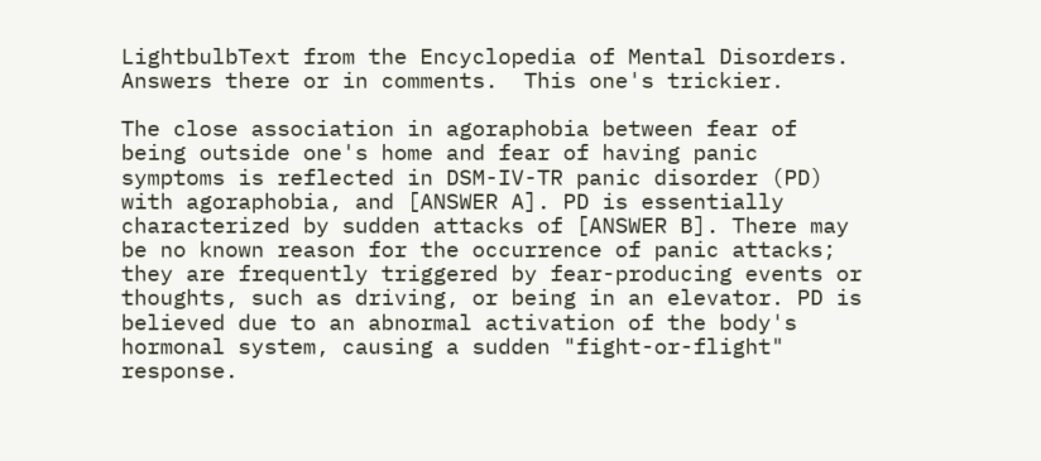LightbulbText from the Encyclopedia of Mental Disorders.  Answers there or in comments.  This one's trickier.

The close association in agoraphobia between fear of being outside one's home and fear of having panic symptoms is reflected in DSM-IV-TR panic disorder (PD) with agoraphobia, and [ANSWER A]. PD is essentially characterized by sudden attacks of [ANSWER B]. There may be no known reason for the occurrence of panic attacks; they are frequently triggered by fear-producing events or thoughts, such as driving, or being in an elevator. PD is believed due to an abnormal activation of the body's hormonal system, causing a sudden "fight-or-flight" response.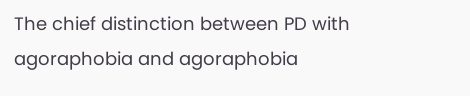The chief distinction between PD with agoraphobia and agoraphobia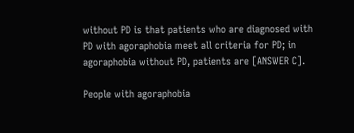without PD is that patients who are diagnosed with PD with agoraphobia meet all criteria for PD; in agoraphobia without PD, patients are [ANSWER C].

People with agoraphobia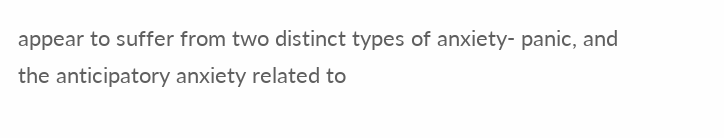appear to suffer from two distinct types of anxiety- panic, and the anticipatory anxiety related to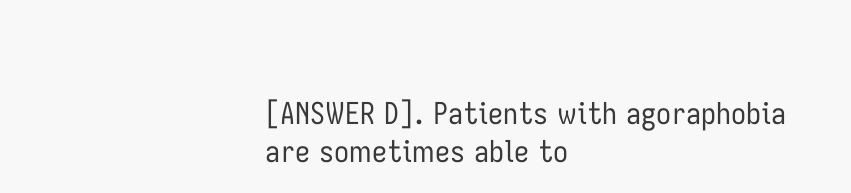[ANSWER D]. Patients with agoraphobia are sometimes able to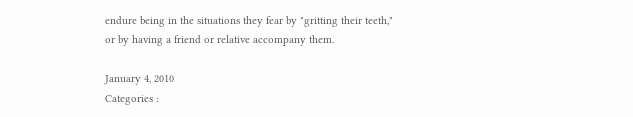endure being in the situations they fear by "gritting their teeth," or by having a friend or relative accompany them.

January 4, 2010
Categories :